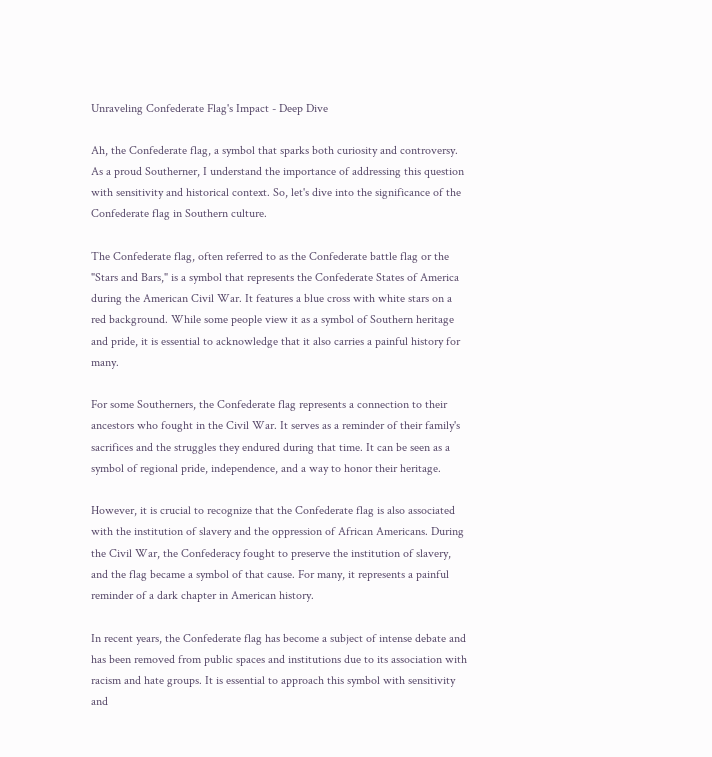Unraveling Confederate Flag's Impact - Deep Dive

Ah, the Confederate flag, a symbol that sparks both curiosity and controversy. As a proud Southerner, I understand the importance of addressing this question with sensitivity and historical context. So, let's dive into the significance of the Confederate flag in Southern culture.

The Confederate flag, often referred to as the Confederate battle flag or the "Stars and Bars," is a symbol that represents the Confederate States of America during the American Civil War. It features a blue cross with white stars on a red background. While some people view it as a symbol of Southern heritage and pride, it is essential to acknowledge that it also carries a painful history for many.

For some Southerners, the Confederate flag represents a connection to their ancestors who fought in the Civil War. It serves as a reminder of their family's sacrifices and the struggles they endured during that time. It can be seen as a symbol of regional pride, independence, and a way to honor their heritage.

However, it is crucial to recognize that the Confederate flag is also associated with the institution of slavery and the oppression of African Americans. During the Civil War, the Confederacy fought to preserve the institution of slavery, and the flag became a symbol of that cause. For many, it represents a painful reminder of a dark chapter in American history.

In recent years, the Confederate flag has become a subject of intense debate and has been removed from public spaces and institutions due to its association with racism and hate groups. It is essential to approach this symbol with sensitivity and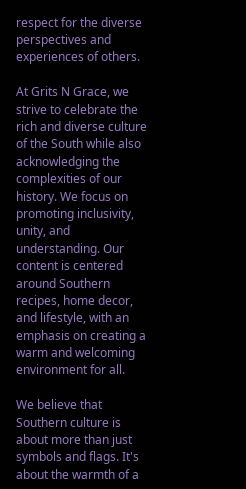respect for the diverse perspectives and experiences of others.

At Grits N Grace, we strive to celebrate the rich and diverse culture of the South while also acknowledging the complexities of our history. We focus on promoting inclusivity, unity, and understanding. Our content is centered around Southern recipes, home decor, and lifestyle, with an emphasis on creating a warm and welcoming environment for all.

We believe that Southern culture is about more than just symbols and flags. It's about the warmth of a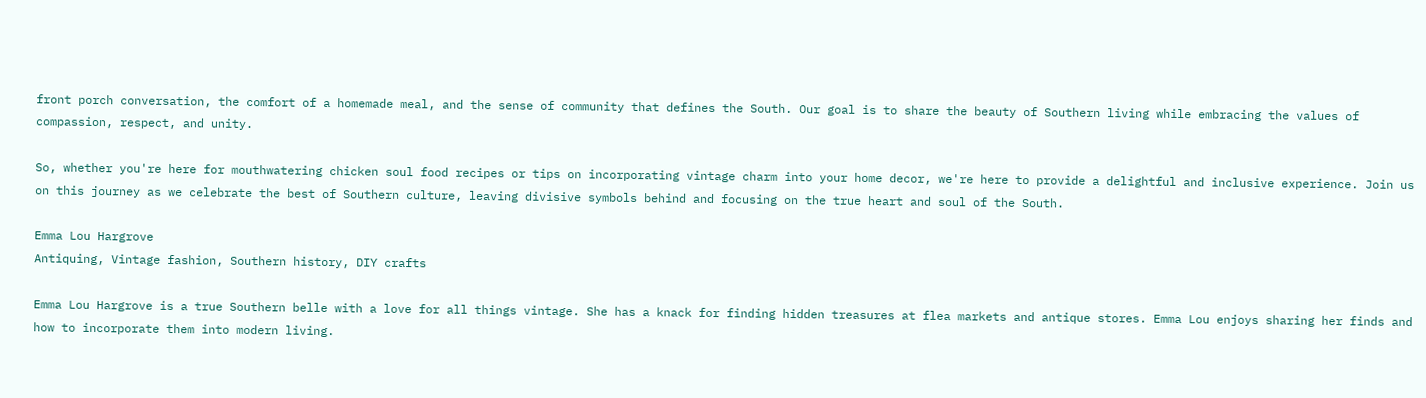front porch conversation, the comfort of a homemade meal, and the sense of community that defines the South. Our goal is to share the beauty of Southern living while embracing the values of compassion, respect, and unity.

So, whether you're here for mouthwatering chicken soul food recipes or tips on incorporating vintage charm into your home decor, we're here to provide a delightful and inclusive experience. Join us on this journey as we celebrate the best of Southern culture, leaving divisive symbols behind and focusing on the true heart and soul of the South.

Emma Lou Hargrove
Antiquing, Vintage fashion, Southern history, DIY crafts

Emma Lou Hargrove is a true Southern belle with a love for all things vintage. She has a knack for finding hidden treasures at flea markets and antique stores. Emma Lou enjoys sharing her finds and how to incorporate them into modern living.